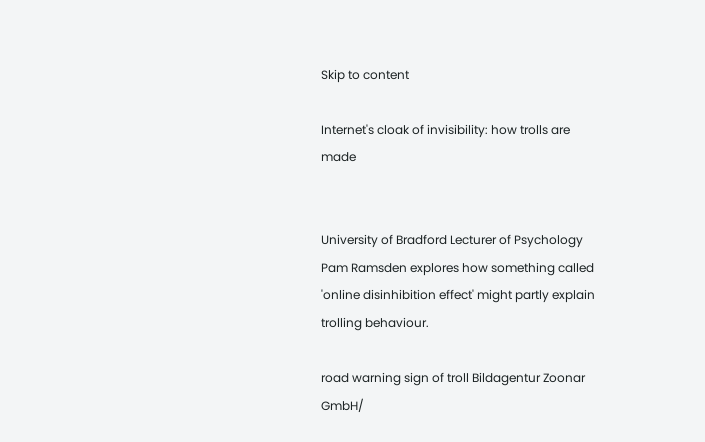Skip to content

Internet's cloak of invisibility: how trolls are made


University of Bradford Lecturer of Psychology Pam Ramsden explores how something called 'online disinhibition effect' might partly explain trolling behaviour.

road warning sign of troll Bildagentur Zoonar GmbH/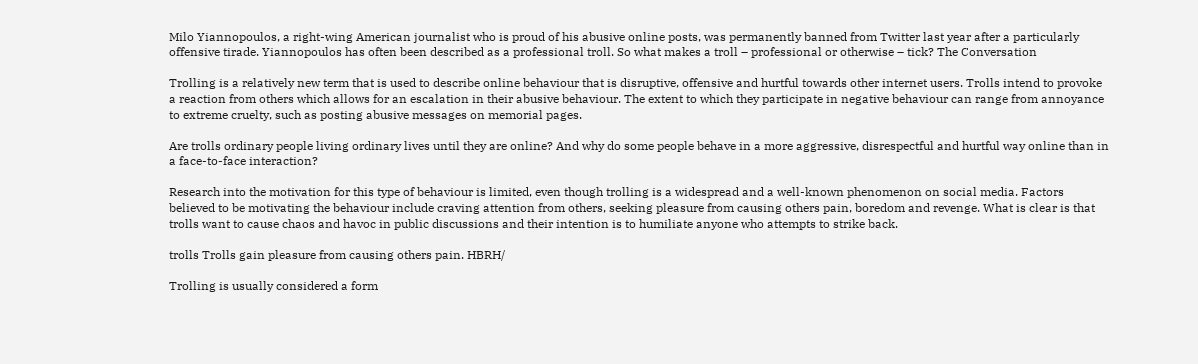Milo Yiannopoulos, a right-wing American journalist who is proud of his abusive online posts, was permanently banned from Twitter last year after a particularly offensive tirade. Yiannopoulos has often been described as a professional troll. So what makes a troll – professional or otherwise – tick? The Conversation

Trolling is a relatively new term that is used to describe online behaviour that is disruptive, offensive and hurtful towards other internet users. Trolls intend to provoke a reaction from others which allows for an escalation in their abusive behaviour. The extent to which they participate in negative behaviour can range from annoyance to extreme cruelty, such as posting abusive messages on memorial pages.

Are trolls ordinary people living ordinary lives until they are online? And why do some people behave in a more aggressive, disrespectful and hurtful way online than in a face-to-face interaction?

Research into the motivation for this type of behaviour is limited, even though trolling is a widespread and a well-known phenomenon on social media. Factors believed to be motivating the behaviour include craving attention from others, seeking pleasure from causing others pain, boredom and revenge. What is clear is that trolls want to cause chaos and havoc in public discussions and their intention is to humiliate anyone who attempts to strike back.

trolls Trolls gain pleasure from causing others pain. HBRH/

Trolling is usually considered a form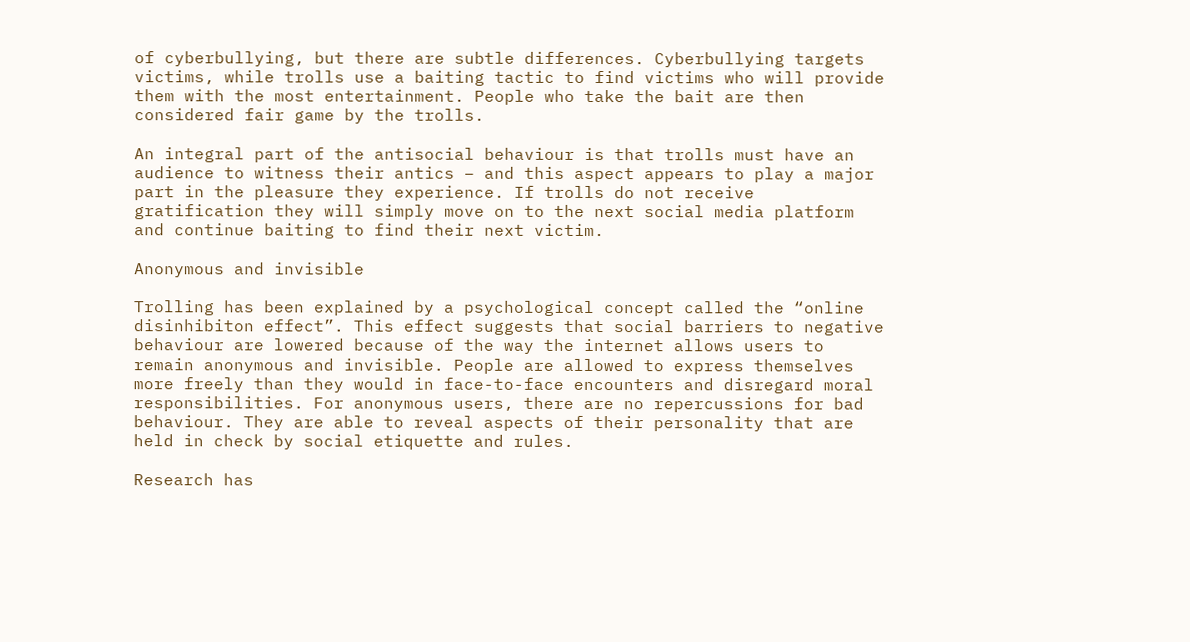of cyberbullying, but there are subtle differences. Cyberbullying targets victims, while trolls use a baiting tactic to find victims who will provide them with the most entertainment. People who take the bait are then considered fair game by the trolls.

An integral part of the antisocial behaviour is that trolls must have an audience to witness their antics – and this aspect appears to play a major part in the pleasure they experience. If trolls do not receive gratification they will simply move on to the next social media platform and continue baiting to find their next victim.

Anonymous and invisible

Trolling has been explained by a psychological concept called the “online disinhibiton effect”. This effect suggests that social barriers to negative behaviour are lowered because of the way the internet allows users to remain anonymous and invisible. People are allowed to express themselves more freely than they would in face-to-face encounters and disregard moral responsibilities. For anonymous users, there are no repercussions for bad behaviour. They are able to reveal aspects of their personality that are held in check by social etiquette and rules.

Research has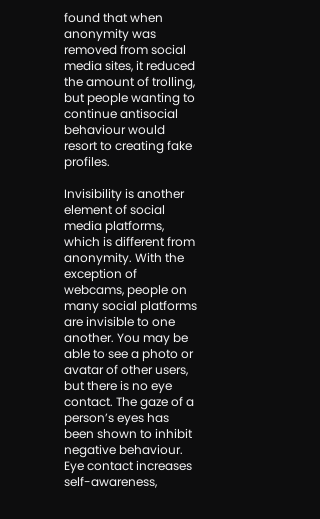found that when anonymity was removed from social media sites, it reduced the amount of trolling, but people wanting to continue antisocial behaviour would resort to creating fake profiles.

Invisibility is another element of social media platforms, which is different from anonymity. With the exception of webcams, people on many social platforms are invisible to one another. You may be able to see a photo or avatar of other users, but there is no eye contact. The gaze of a person’s eyes has been shown to inhibit negative behaviour. Eye contact increases self-awareness,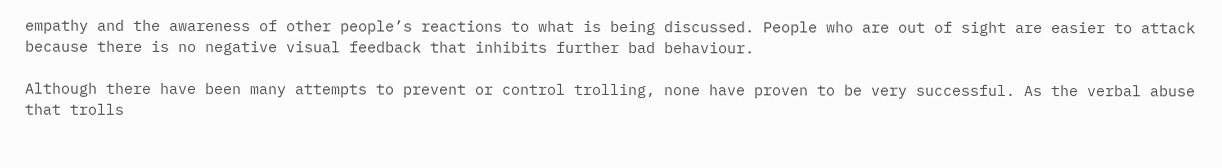empathy and the awareness of other people’s reactions to what is being discussed. People who are out of sight are easier to attack because there is no negative visual feedback that inhibits further bad behaviour.

Although there have been many attempts to prevent or control trolling, none have proven to be very successful. As the verbal abuse that trolls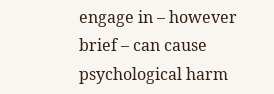engage in – however brief – can cause psychological harm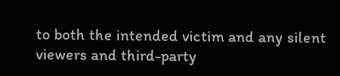to both the intended victim and any silent viewers and third-party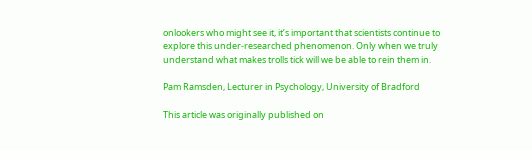onlookers who might see it, it’s important that scientists continue to explore this under-researched phenomenon. Only when we truly understand what makes trolls tick will we be able to rein them in.

Pam Ramsden, Lecturer in Psychology, University of Bradford

This article was originally published on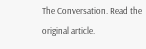The Conversation. Read the original article.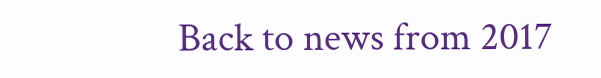Back to news from 2017